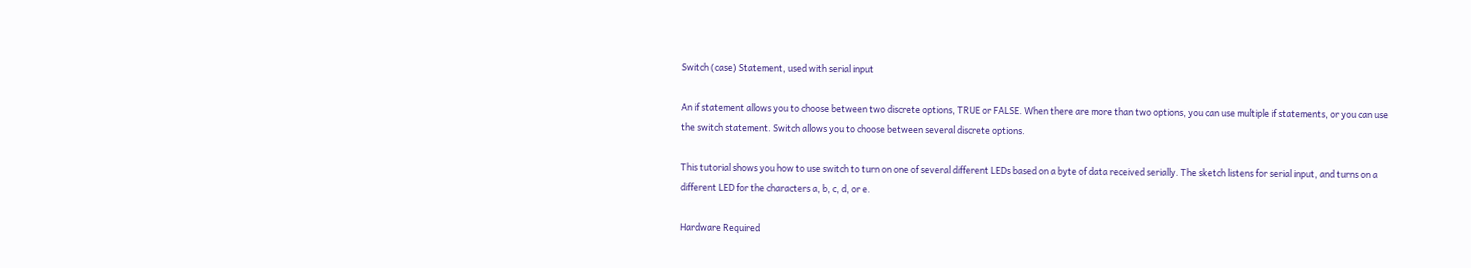Switch (case) Statement, used with serial input

An if statement allows you to choose between two discrete options, TRUE or FALSE. When there are more than two options, you can use multiple if statements, or you can use the switch statement. Switch allows you to choose between several discrete options.

This tutorial shows you how to use switch to turn on one of several different LEDs based on a byte of data received serially. The sketch listens for serial input, and turns on a different LED for the characters a, b, c, d, or e.

Hardware Required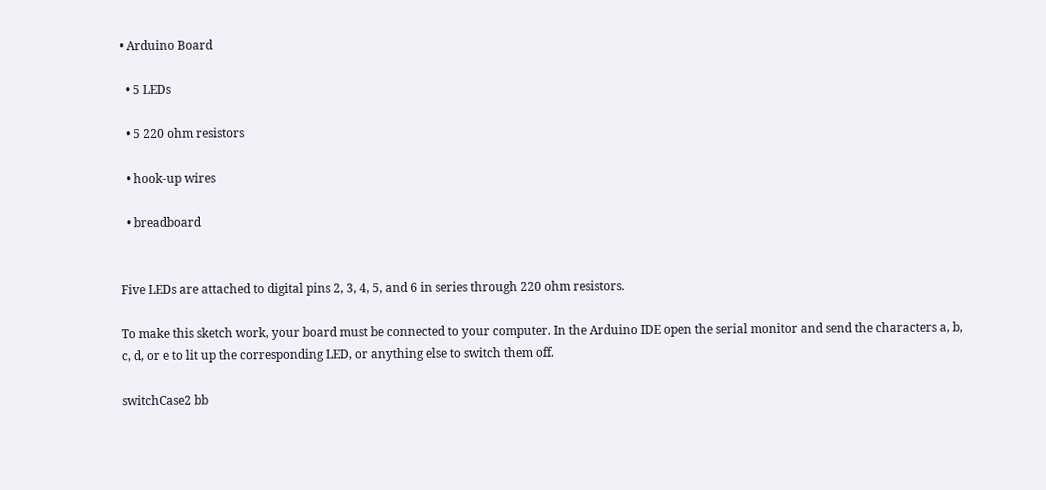• Arduino Board

  • 5 LEDs

  • 5 220 ohm resistors

  • hook-up wires

  • breadboard


Five LEDs are attached to digital pins 2, 3, 4, 5, and 6 in series through 220 ohm resistors.

To make this sketch work, your board must be connected to your computer. In the Arduino IDE open the serial monitor and send the characters a, b, c, d, or e to lit up the corresponding LED, or anything else to switch them off.

switchCase2 bb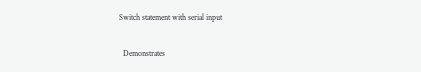Switch statement with serial input

  Demonstrates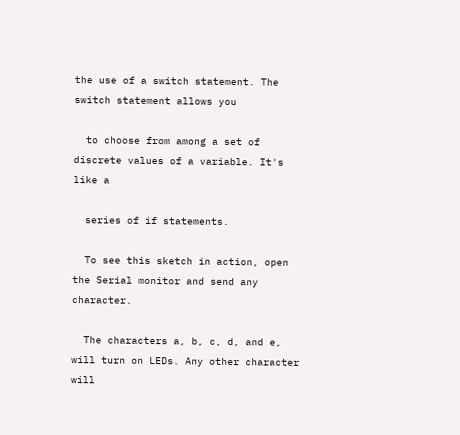the use of a switch statement. The switch statement allows you

  to choose from among a set of discrete values of a variable. It's like a

  series of if statements.

  To see this sketch in action, open the Serial monitor and send any character.

  The characters a, b, c, d, and e, will turn on LEDs. Any other character will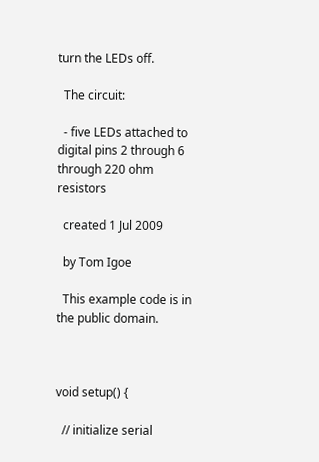turn the LEDs off.

  The circuit:

  - five LEDs attached to digital pins 2 through 6 through 220 ohm resistors

  created 1 Jul 2009

  by Tom Igoe

  This example code is in the public domain.



void setup() {

  // initialize serial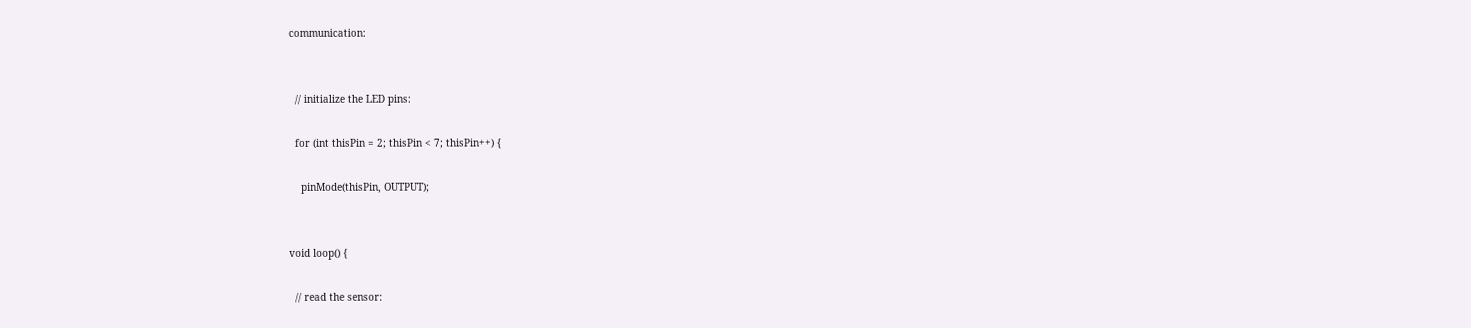communication:


  // initialize the LED pins:

  for (int thisPin = 2; thisPin < 7; thisPin++) {

    pinMode(thisPin, OUTPUT);


void loop() {

  // read the sensor: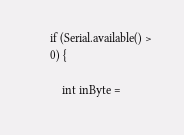if (Serial.available() > 0) {

    int inByte =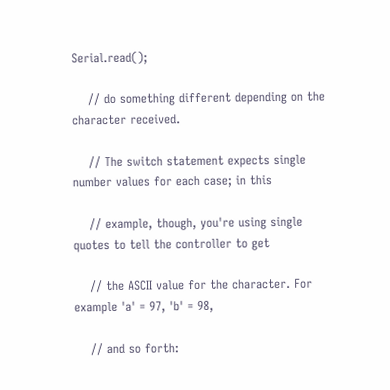Serial.read();

    // do something different depending on the character received.

    // The switch statement expects single number values for each case; in this

    // example, though, you're using single quotes to tell the controller to get

    // the ASCII value for the character. For example 'a' = 97, 'b' = 98,

    // and so forth: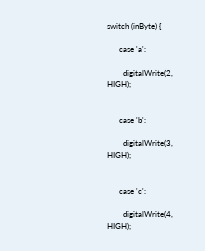switch (inByte) {

      case 'a':

        digitalWrite(2, HIGH);


      case 'b':

        digitalWrite(3, HIGH);


      case 'c':

        digitalWrite(4, HIGH);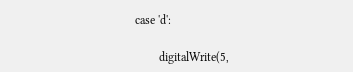case 'd':

        digitalWrite(5,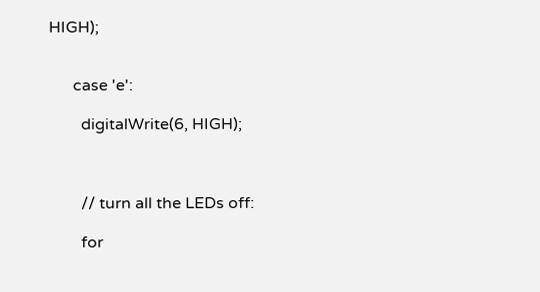HIGH);


      case 'e':

        digitalWrite(6, HIGH);



        // turn all the LEDs off:

        for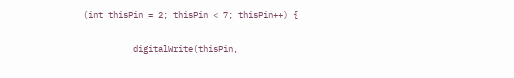(int thisPin = 2; thisPin < 7; thisPin++) {

          digitalWrite(thisPin,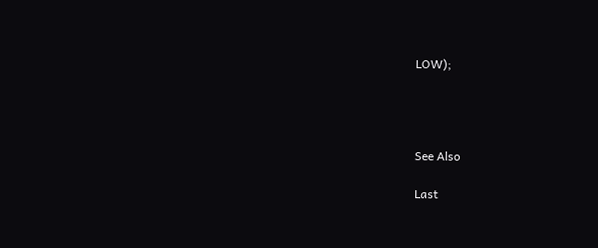LOW);




See Also

Last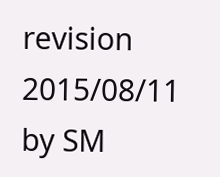revision 2015/08/11 by SM